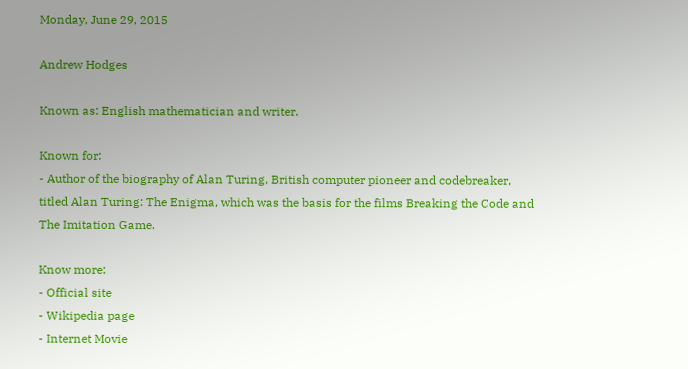Monday, June 29, 2015

Andrew Hodges

Known as: English mathematician and writer.

Known for:
- Author of the biography of Alan Turing, British computer pioneer and codebreaker, titled Alan Turing: The Enigma, which was the basis for the films Breaking the Code and The Imitation Game.

Know more:
- Official site
- Wikipedia page
- Internet Movie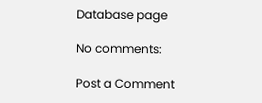Database page

No comments:

Post a Comment